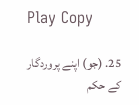Play Copy

25. (جو) اپنے پروردگار کے حکم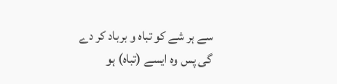سے ہر شے کو تباہ و برباد کر دے گی پس وہ ایسے (تباہ) ہو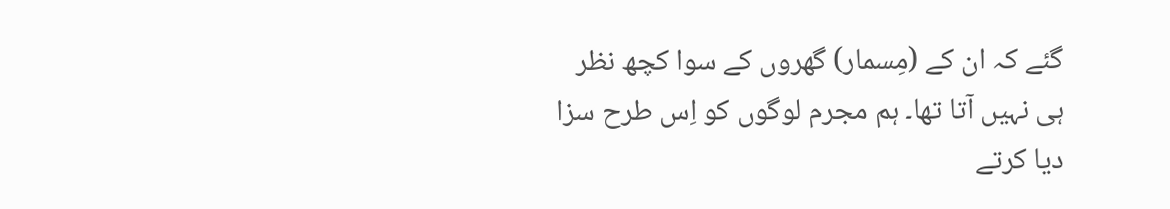گئے کہ ان کے (مِسمار) گھروں کے سوا کچھ نظر ہی نہیں آتا تھا۔ ہم مجرم لوگوں کو اِس طرح سزا دیا کرتے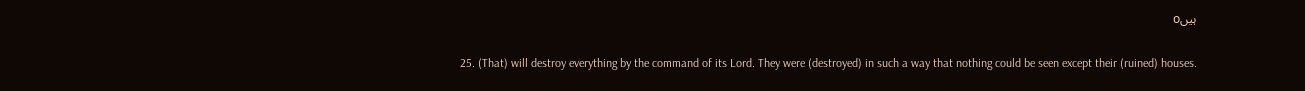ہیںo

25. (That) will destroy everything by the command of its Lord. They were (destroyed) in such a way that nothing could be seen except their (ruined) houses.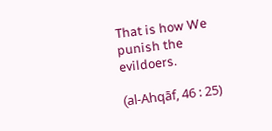That is how We punish the evildoers.

(al-Ahqāf, 46 : 25)